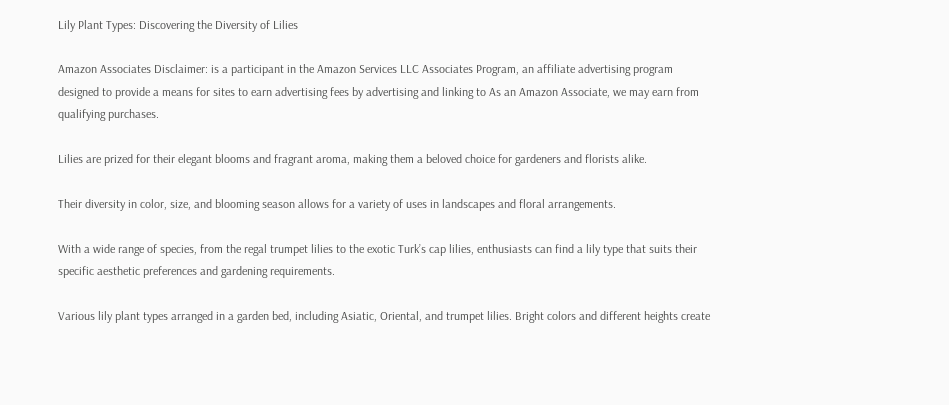Lily Plant Types: Discovering the Diversity of Lilies

Amazon Associates Disclaimer: is a participant in the Amazon Services LLC Associates Program, an affiliate advertising program designed to provide a means for sites to earn advertising fees by advertising and linking to As an Amazon Associate, we may earn from qualifying purchases.

Lilies are prized for their elegant blooms and fragrant aroma, making them a beloved choice for gardeners and florists alike.

Their diversity in color, size, and blooming season allows for a variety of uses in landscapes and floral arrangements.

With a wide range of species, from the regal trumpet lilies to the exotic Turk’s cap lilies, enthusiasts can find a lily type that suits their specific aesthetic preferences and gardening requirements.

Various lily plant types arranged in a garden bed, including Asiatic, Oriental, and trumpet lilies. Bright colors and different heights create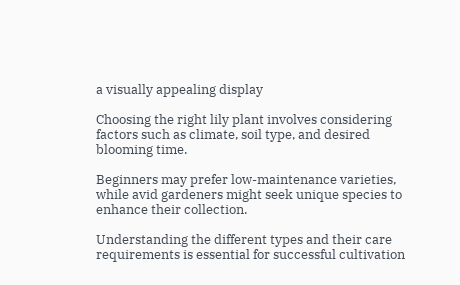a visually appealing display

Choosing the right lily plant involves considering factors such as climate, soil type, and desired blooming time.

Beginners may prefer low-maintenance varieties, while avid gardeners might seek unique species to enhance their collection.

Understanding the different types and their care requirements is essential for successful cultivation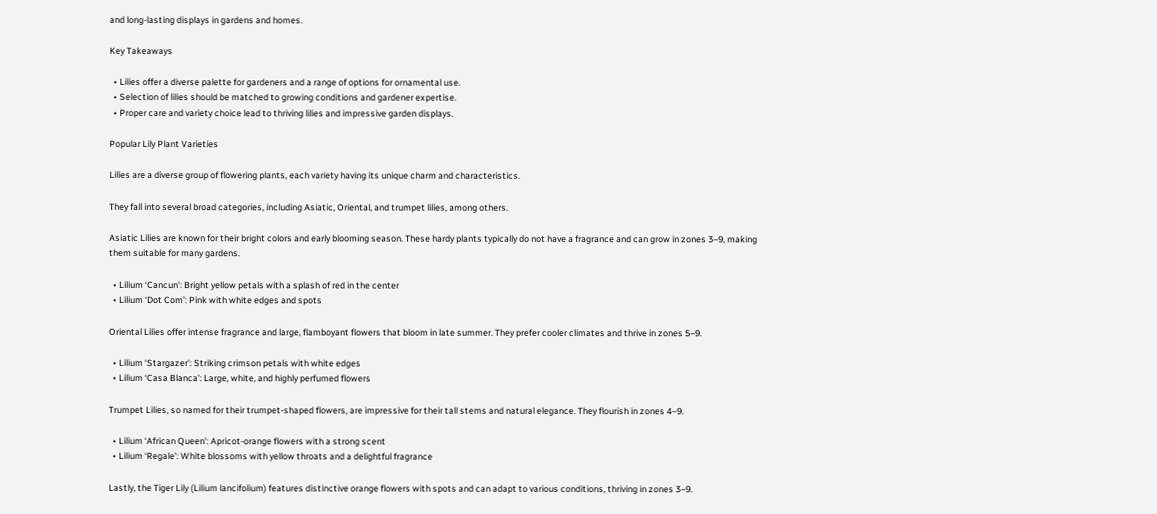and long-lasting displays in gardens and homes.

Key Takeaways

  • Lilies offer a diverse palette for gardeners and a range of options for ornamental use.
  • Selection of lilies should be matched to growing conditions and gardener expertise.
  • Proper care and variety choice lead to thriving lilies and impressive garden displays.

Popular Lily Plant Varieties

Lilies are a diverse group of flowering plants, each variety having its unique charm and characteristics.

They fall into several broad categories, including Asiatic, Oriental, and trumpet lilies, among others.

Asiatic Lilies are known for their bright colors and early blooming season. These hardy plants typically do not have a fragrance and can grow in zones 3–9, making them suitable for many gardens.

  • Lilium ‘Cancun’: Bright yellow petals with a splash of red in the center
  • Lilium ‘Dot Com’: Pink with white edges and spots

Oriental Lilies offer intense fragrance and large, flamboyant flowers that bloom in late summer. They prefer cooler climates and thrive in zones 5–9.

  • Lilium ‘Stargazer’: Striking crimson petals with white edges
  • Lilium ‘Casa Blanca’: Large, white, and highly perfumed flowers

Trumpet Lilies, so named for their trumpet-shaped flowers, are impressive for their tall stems and natural elegance. They flourish in zones 4–9.

  • Lilium ‘African Queen’: Apricot-orange flowers with a strong scent
  • Lilium ‘Regale’: White blossoms with yellow throats and a delightful fragrance

Lastly, the Tiger Lily (Lilium lancifolium) features distinctive orange flowers with spots and can adapt to various conditions, thriving in zones 3–9.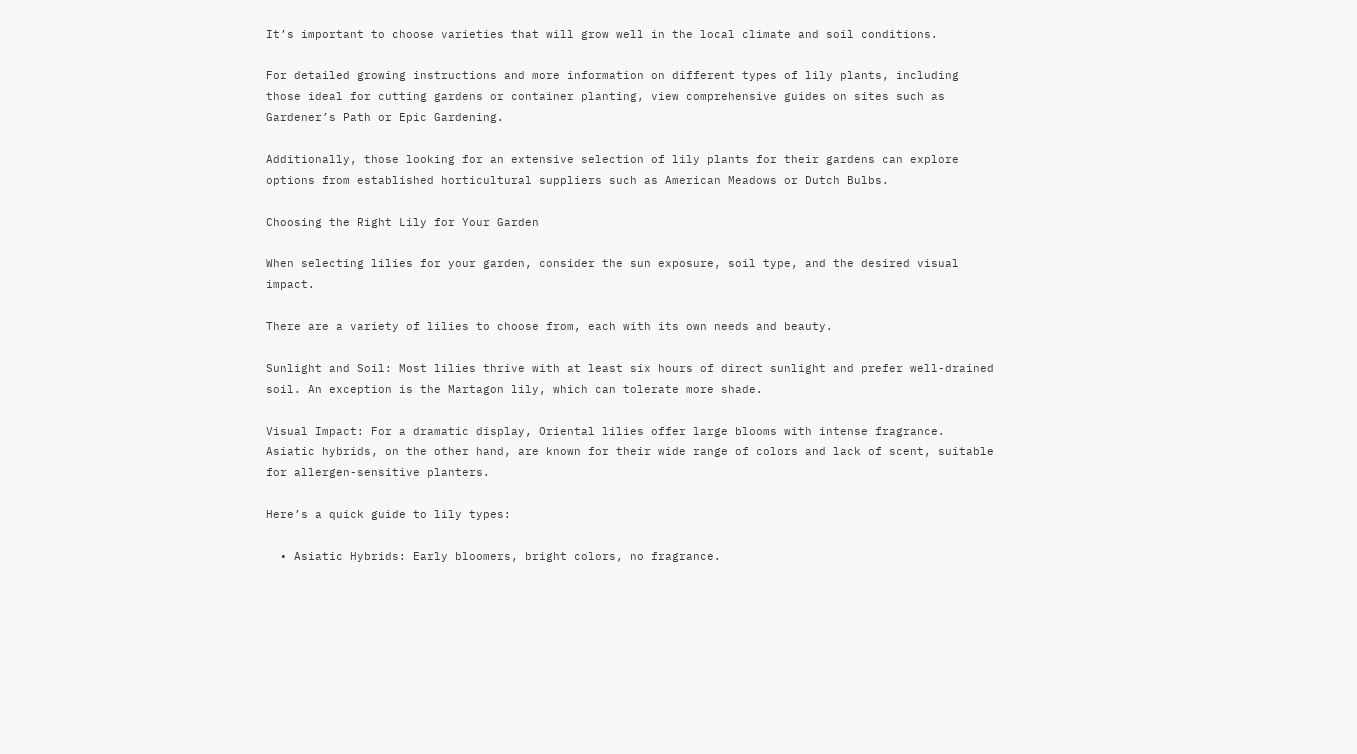It’s important to choose varieties that will grow well in the local climate and soil conditions.

For detailed growing instructions and more information on different types of lily plants, including those ideal for cutting gardens or container planting, view comprehensive guides on sites such as Gardener’s Path or Epic Gardening.

Additionally, those looking for an extensive selection of lily plants for their gardens can explore options from established horticultural suppliers such as American Meadows or Dutch Bulbs.

Choosing the Right Lily for Your Garden

When selecting lilies for your garden, consider the sun exposure, soil type, and the desired visual impact.

There are a variety of lilies to choose from, each with its own needs and beauty.

Sunlight and Soil: Most lilies thrive with at least six hours of direct sunlight and prefer well-drained soil. An exception is the Martagon lily, which can tolerate more shade.

Visual Impact: For a dramatic display, Oriental lilies offer large blooms with intense fragrance. Asiatic hybrids, on the other hand, are known for their wide range of colors and lack of scent, suitable for allergen-sensitive planters.

Here’s a quick guide to lily types:

  • Asiatic Hybrids: Early bloomers, bright colors, no fragrance.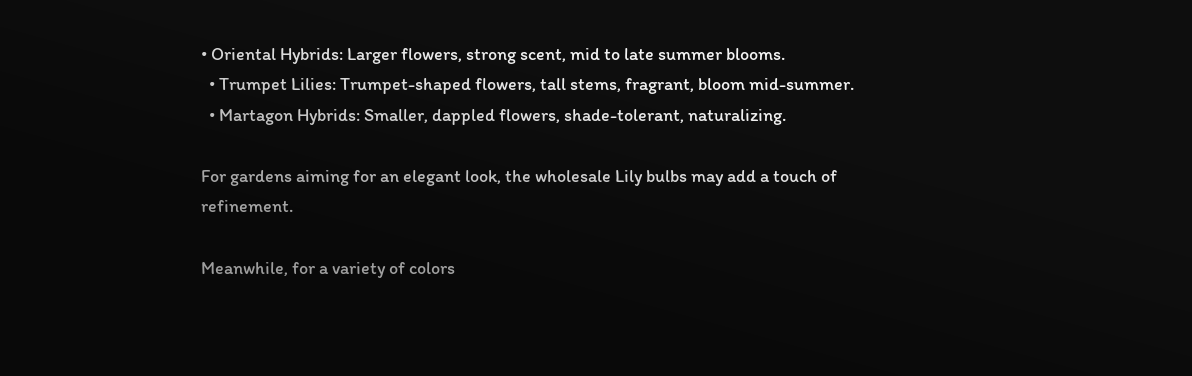• Oriental Hybrids: Larger flowers, strong scent, mid to late summer blooms.
  • Trumpet Lilies: Trumpet-shaped flowers, tall stems, fragrant, bloom mid-summer.
  • Martagon Hybrids: Smaller, dappled flowers, shade-tolerant, naturalizing.

For gardens aiming for an elegant look, the wholesale Lily bulbs may add a touch of refinement.

Meanwhile, for a variety of colors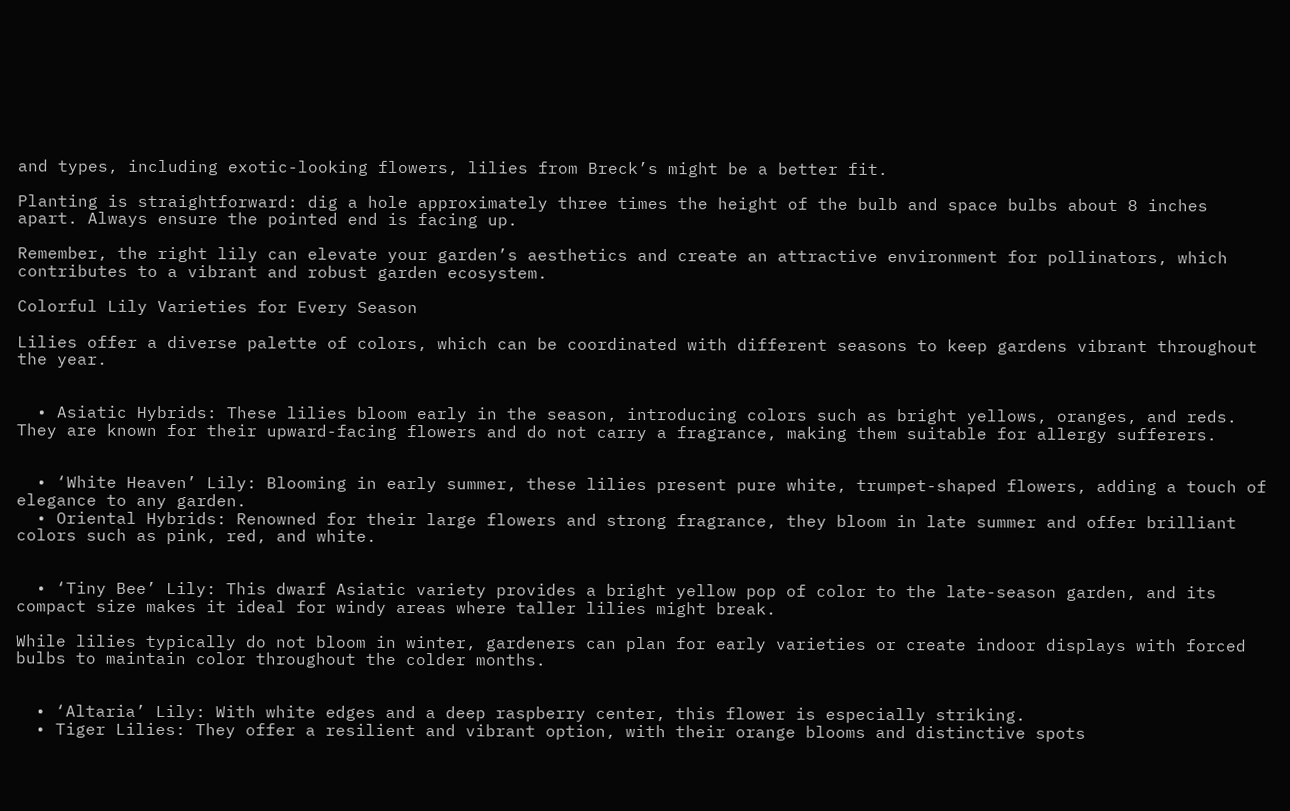and types, including exotic-looking flowers, lilies from Breck’s might be a better fit.

Planting is straightforward: dig a hole approximately three times the height of the bulb and space bulbs about 8 inches apart. Always ensure the pointed end is facing up.

Remember, the right lily can elevate your garden’s aesthetics and create an attractive environment for pollinators, which contributes to a vibrant and robust garden ecosystem.

Colorful Lily Varieties for Every Season

Lilies offer a diverse palette of colors, which can be coordinated with different seasons to keep gardens vibrant throughout the year.


  • Asiatic Hybrids: These lilies bloom early in the season, introducing colors such as bright yellows, oranges, and reds. They are known for their upward-facing flowers and do not carry a fragrance, making them suitable for allergy sufferers.


  • ‘White Heaven’ Lily: Blooming in early summer, these lilies present pure white, trumpet-shaped flowers, adding a touch of elegance to any garden.
  • Oriental Hybrids: Renowned for their large flowers and strong fragrance, they bloom in late summer and offer brilliant colors such as pink, red, and white.


  • ‘Tiny Bee’ Lily: This dwarf Asiatic variety provides a bright yellow pop of color to the late-season garden, and its compact size makes it ideal for windy areas where taller lilies might break.

While lilies typically do not bloom in winter, gardeners can plan for early varieties or create indoor displays with forced bulbs to maintain color throughout the colder months.


  • ‘Altaria’ Lily: With white edges and a deep raspberry center, this flower is especially striking.
  • Tiger Lilies: They offer a resilient and vibrant option, with their orange blooms and distinctive spots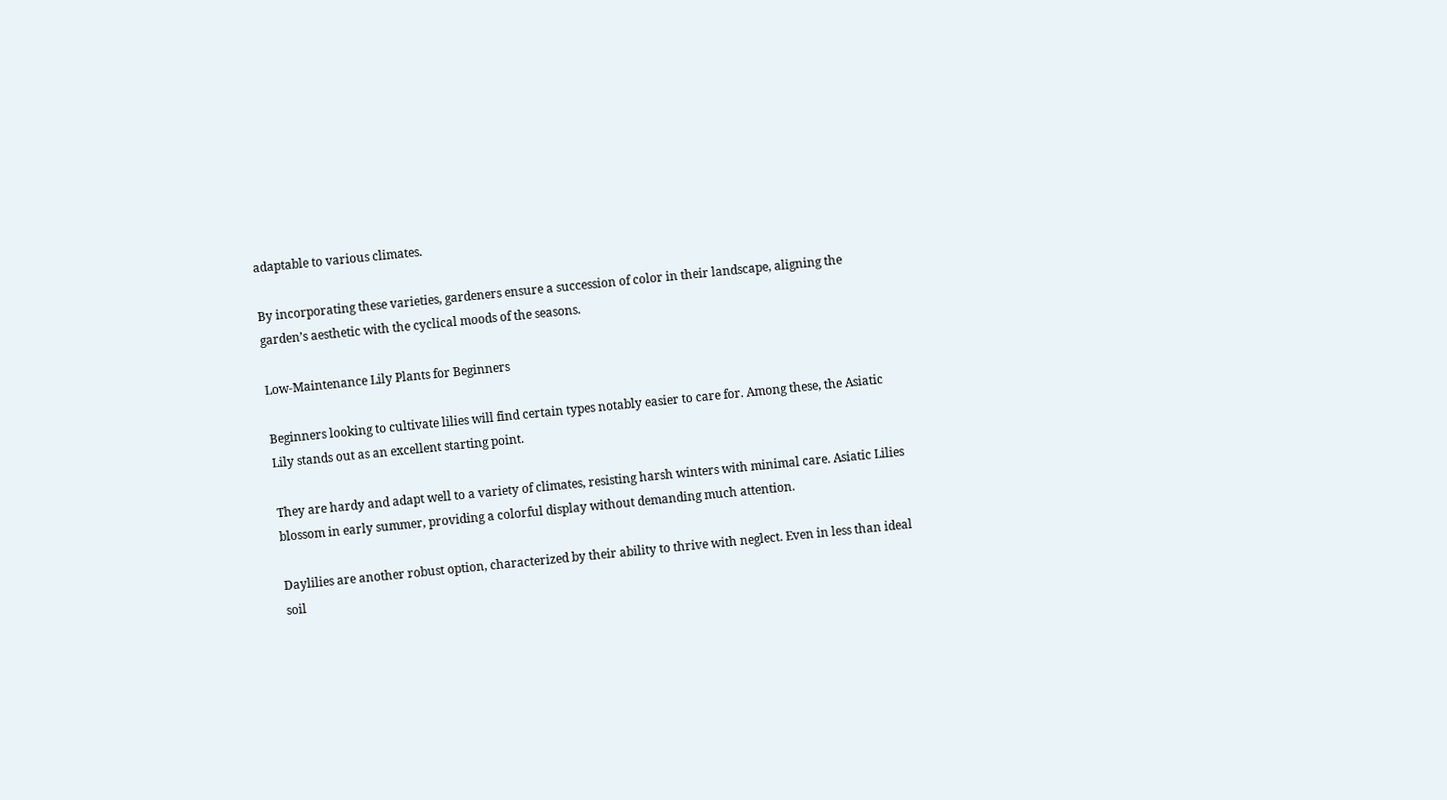adaptable to various climates.

By incorporating these varieties, gardeners ensure a succession of color in their landscape, aligning the garden’s aesthetic with the cyclical moods of the seasons.

Low-Maintenance Lily Plants for Beginners

Beginners looking to cultivate lilies will find certain types notably easier to care for. Among these, the Asiatic Lily stands out as an excellent starting point.

They are hardy and adapt well to a variety of climates, resisting harsh winters with minimal care. Asiatic Lilies blossom in early summer, providing a colorful display without demanding much attention.

Daylilies are another robust option, characterized by their ability to thrive with neglect. Even in less than ideal soil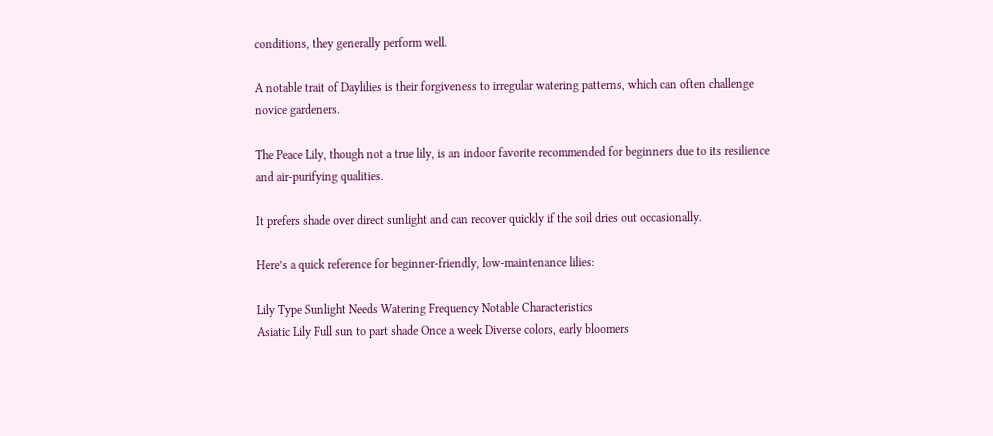conditions, they generally perform well.

A notable trait of Daylilies is their forgiveness to irregular watering patterns, which can often challenge novice gardeners.

The Peace Lily, though not a true lily, is an indoor favorite recommended for beginners due to its resilience and air-purifying qualities.

It prefers shade over direct sunlight and can recover quickly if the soil dries out occasionally.

Here’s a quick reference for beginner-friendly, low-maintenance lilies:

Lily Type Sunlight Needs Watering Frequency Notable Characteristics
Asiatic Lily Full sun to part shade Once a week Diverse colors, early bloomers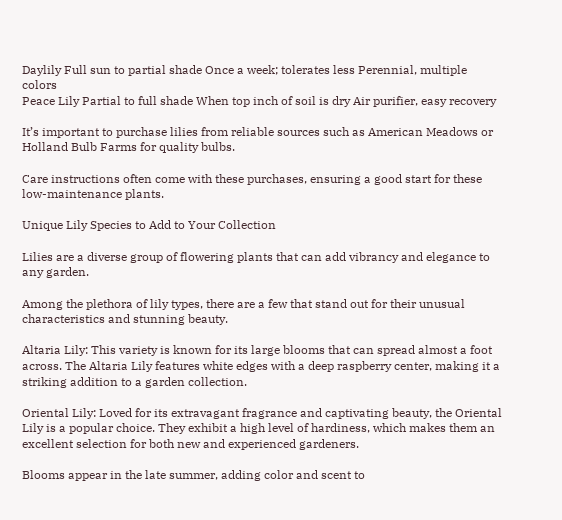Daylily Full sun to partial shade Once a week; tolerates less Perennial, multiple colors
Peace Lily Partial to full shade When top inch of soil is dry Air purifier, easy recovery

It’s important to purchase lilies from reliable sources such as American Meadows or Holland Bulb Farms for quality bulbs.

Care instructions often come with these purchases, ensuring a good start for these low-maintenance plants.

Unique Lily Species to Add to Your Collection

Lilies are a diverse group of flowering plants that can add vibrancy and elegance to any garden.

Among the plethora of lily types, there are a few that stand out for their unusual characteristics and stunning beauty.

Altaria Lily: This variety is known for its large blooms that can spread almost a foot across. The Altaria Lily features white edges with a deep raspberry center, making it a striking addition to a garden collection.

Oriental Lily: Loved for its extravagant fragrance and captivating beauty, the Oriental Lily is a popular choice. They exhibit a high level of hardiness, which makes them an excellent selection for both new and experienced gardeners.

Blooms appear in the late summer, adding color and scent to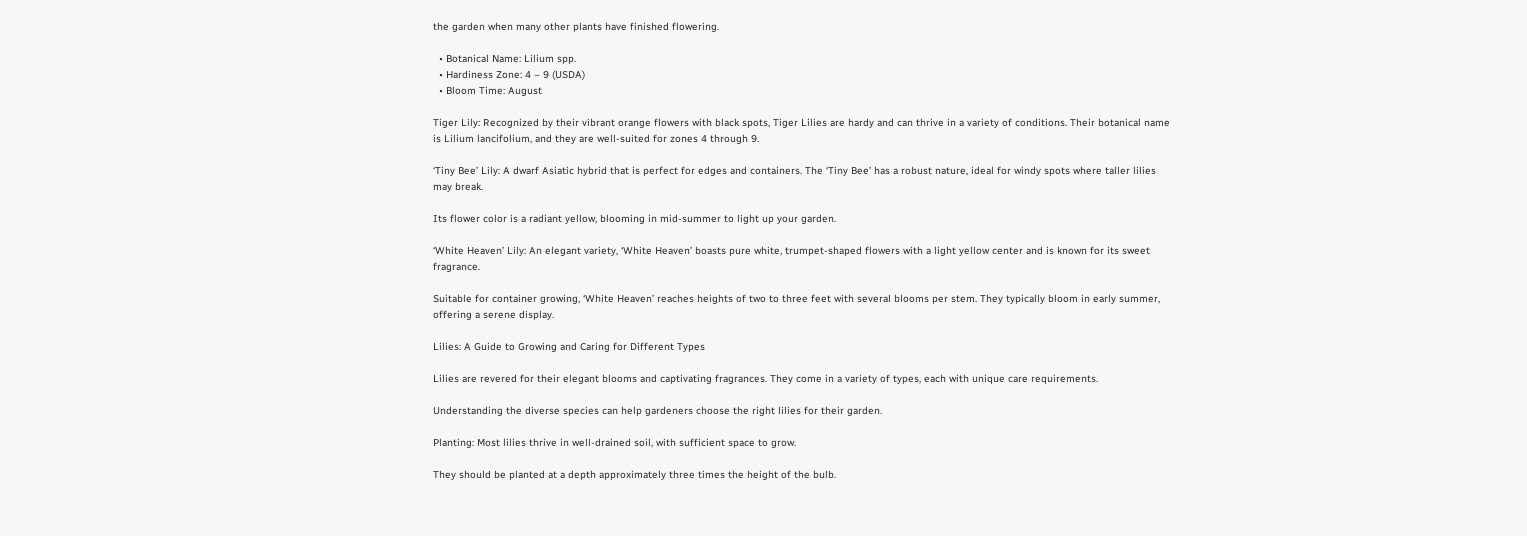the garden when many other plants have finished flowering.

  • Botanical Name: Lilium spp.
  • Hardiness Zone: 4 – 9 (USDA)
  • Bloom Time: August

Tiger Lily: Recognized by their vibrant orange flowers with black spots, Tiger Lilies are hardy and can thrive in a variety of conditions. Their botanical name is Lilium lancifolium, and they are well-suited for zones 4 through 9.

‘Tiny Bee’ Lily: A dwarf Asiatic hybrid that is perfect for edges and containers. The ‘Tiny Bee’ has a robust nature, ideal for windy spots where taller lilies may break.

Its flower color is a radiant yellow, blooming in mid-summer to light up your garden.

‘White Heaven’ Lily: An elegant variety, ‘White Heaven’ boasts pure white, trumpet-shaped flowers with a light yellow center and is known for its sweet fragrance.

Suitable for container growing, ‘White Heaven’ reaches heights of two to three feet with several blooms per stem. They typically bloom in early summer, offering a serene display.

Lilies: A Guide to Growing and Caring for Different Types

Lilies are revered for their elegant blooms and captivating fragrances. They come in a variety of types, each with unique care requirements.

Understanding the diverse species can help gardeners choose the right lilies for their garden.

Planting: Most lilies thrive in well-drained soil, with sufficient space to grow.

They should be planted at a depth approximately three times the height of the bulb.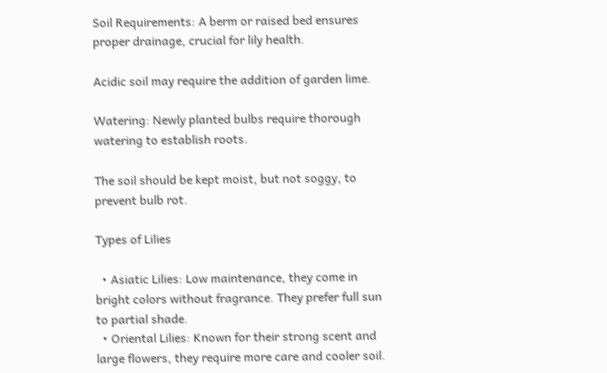Soil Requirements: A berm or raised bed ensures proper drainage, crucial for lily health.

Acidic soil may require the addition of garden lime.

Watering: Newly planted bulbs require thorough watering to establish roots.

The soil should be kept moist, but not soggy, to prevent bulb rot.

Types of Lilies

  • Asiatic Lilies: Low maintenance, they come in bright colors without fragrance. They prefer full sun to partial shade.
  • Oriental Lilies: Known for their strong scent and large flowers, they require more care and cooler soil.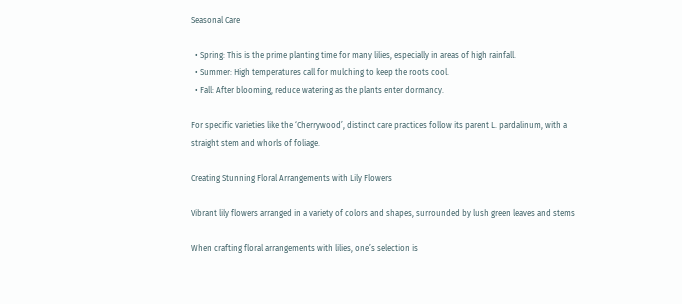Seasonal Care

  • Spring: This is the prime planting time for many lilies, especially in areas of high rainfall.
  • Summer: High temperatures call for mulching to keep the roots cool.
  • Fall: After blooming, reduce watering as the plants enter dormancy.

For specific varieties like the ‘Cherrywood’, distinct care practices follow its parent L. pardalinum, with a straight stem and whorls of foliage.

Creating Stunning Floral Arrangements with Lily Flowers

Vibrant lily flowers arranged in a variety of colors and shapes, surrounded by lush green leaves and stems

When crafting floral arrangements with lilies, one’s selection is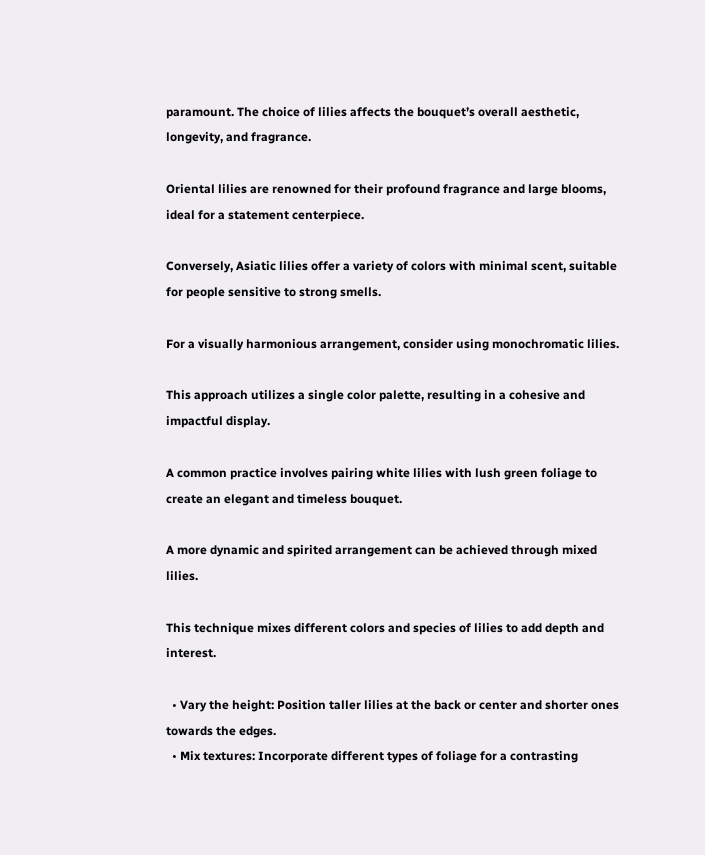paramount. The choice of lilies affects the bouquet’s overall aesthetic, longevity, and fragrance.

Oriental lilies are renowned for their profound fragrance and large blooms, ideal for a statement centerpiece.

Conversely, Asiatic lilies offer a variety of colors with minimal scent, suitable for people sensitive to strong smells.

For a visually harmonious arrangement, consider using monochromatic lilies.

This approach utilizes a single color palette, resulting in a cohesive and impactful display.

A common practice involves pairing white lilies with lush green foliage to create an elegant and timeless bouquet.

A more dynamic and spirited arrangement can be achieved through mixed lilies.

This technique mixes different colors and species of lilies to add depth and interest.

  • Vary the height: Position taller lilies at the back or center and shorter ones towards the edges.
  • Mix textures: Incorporate different types of foliage for a contrasting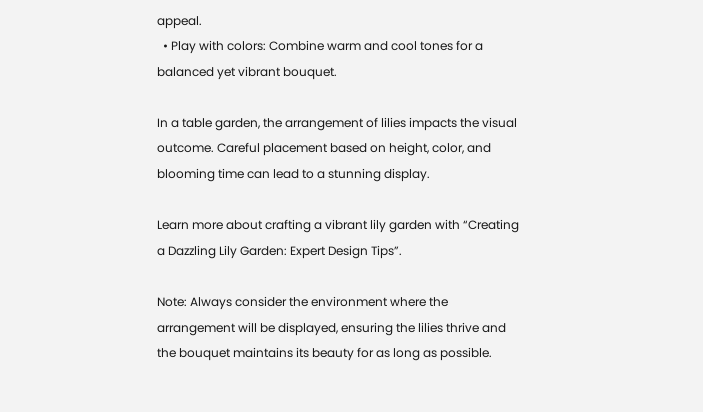appeal.
  • Play with colors: Combine warm and cool tones for a balanced yet vibrant bouquet.

In a table garden, the arrangement of lilies impacts the visual outcome. Careful placement based on height, color, and blooming time can lead to a stunning display.

Learn more about crafting a vibrant lily garden with “Creating a Dazzling Lily Garden: Expert Design Tips”.

Note: Always consider the environment where the arrangement will be displayed, ensuring the lilies thrive and the bouquet maintains its beauty for as long as possible.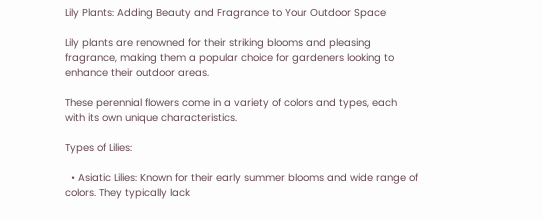Lily Plants: Adding Beauty and Fragrance to Your Outdoor Space

Lily plants are renowned for their striking blooms and pleasing fragrance, making them a popular choice for gardeners looking to enhance their outdoor areas.

These perennial flowers come in a variety of colors and types, each with its own unique characteristics.

Types of Lilies:

  • Asiatic Lilies: Known for their early summer blooms and wide range of colors. They typically lack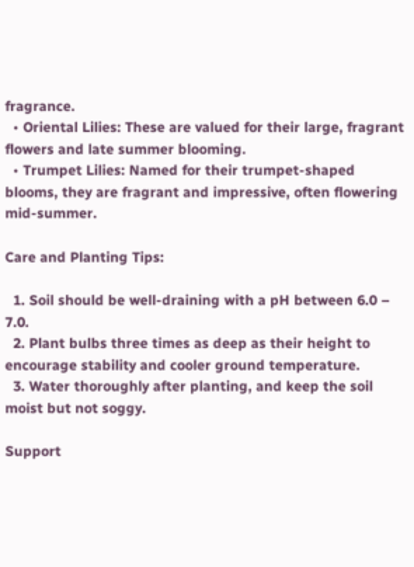fragrance.
  • Oriental Lilies: These are valued for their large, fragrant flowers and late summer blooming.
  • Trumpet Lilies: Named for their trumpet-shaped blooms, they are fragrant and impressive, often flowering mid-summer.

Care and Planting Tips:

  1. Soil should be well-draining with a pH between 6.0 – 7.0.
  2. Plant bulbs three times as deep as their height to encourage stability and cooler ground temperature.
  3. Water thoroughly after planting, and keep the soil moist but not soggy.

Support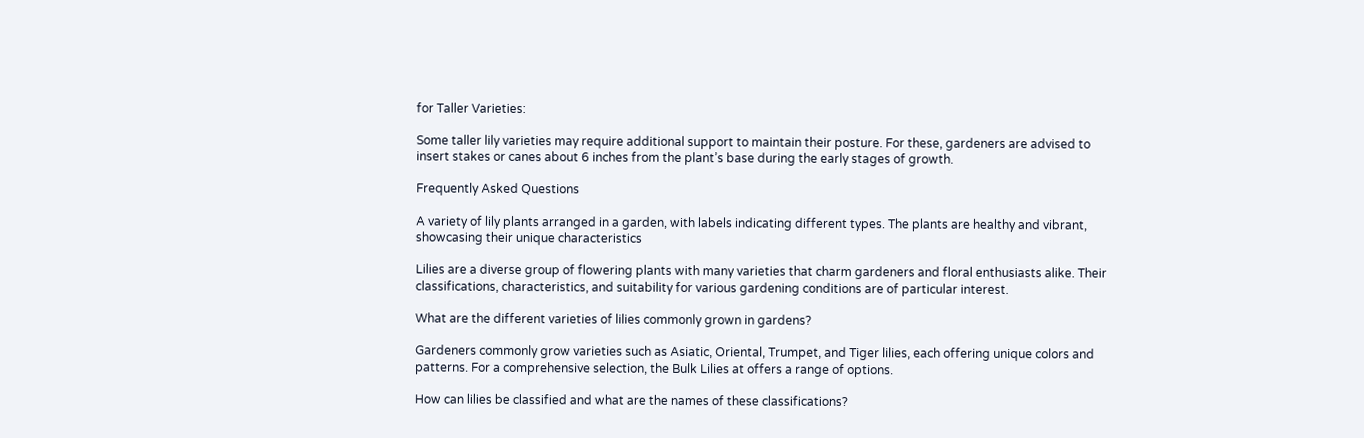for Taller Varieties:

Some taller lily varieties may require additional support to maintain their posture. For these, gardeners are advised to insert stakes or canes about 6 inches from the plant’s base during the early stages of growth.

Frequently Asked Questions

A variety of lily plants arranged in a garden, with labels indicating different types. The plants are healthy and vibrant, showcasing their unique characteristics

Lilies are a diverse group of flowering plants with many varieties that charm gardeners and floral enthusiasts alike. Their classifications, characteristics, and suitability for various gardening conditions are of particular interest.

What are the different varieties of lilies commonly grown in gardens?

Gardeners commonly grow varieties such as Asiatic, Oriental, Trumpet, and Tiger lilies, each offering unique colors and patterns. For a comprehensive selection, the Bulk Lilies at offers a range of options.

How can lilies be classified and what are the names of these classifications?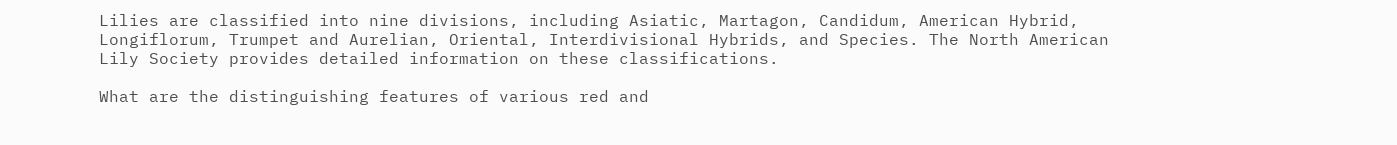Lilies are classified into nine divisions, including Asiatic, Martagon, Candidum, American Hybrid, Longiflorum, Trumpet and Aurelian, Oriental, Interdivisional Hybrids, and Species. The North American Lily Society provides detailed information on these classifications.

What are the distinguishing features of various red and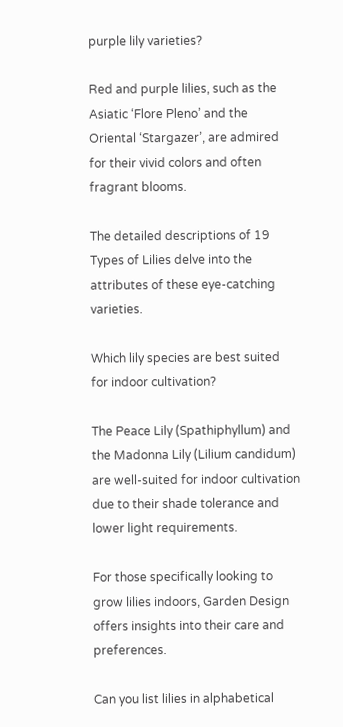purple lily varieties?

Red and purple lilies, such as the Asiatic ‘Flore Pleno’ and the Oriental ‘Stargazer’, are admired for their vivid colors and often fragrant blooms.

The detailed descriptions of 19 Types of Lilies delve into the attributes of these eye-catching varieties.

Which lily species are best suited for indoor cultivation?

The Peace Lily (Spathiphyllum) and the Madonna Lily (Lilium candidum) are well-suited for indoor cultivation due to their shade tolerance and lower light requirements.

For those specifically looking to grow lilies indoors, Garden Design offers insights into their care and preferences.

Can you list lilies in alphabetical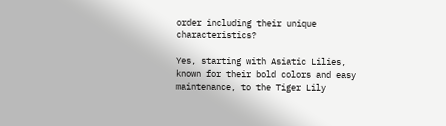order including their unique characteristics?

Yes, starting with Asiatic Lilies, known for their bold colors and easy maintenance, to the Tiger Lily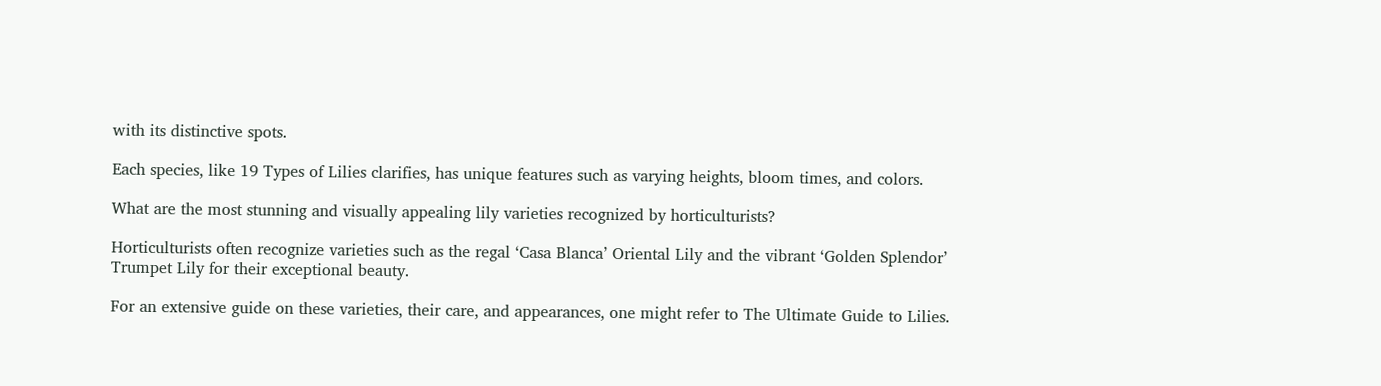with its distinctive spots.

Each species, like 19 Types of Lilies clarifies, has unique features such as varying heights, bloom times, and colors.

What are the most stunning and visually appealing lily varieties recognized by horticulturists?

Horticulturists often recognize varieties such as the regal ‘Casa Blanca’ Oriental Lily and the vibrant ‘Golden Splendor’ Trumpet Lily for their exceptional beauty.

For an extensive guide on these varieties, their care, and appearances, one might refer to The Ultimate Guide to Lilies.